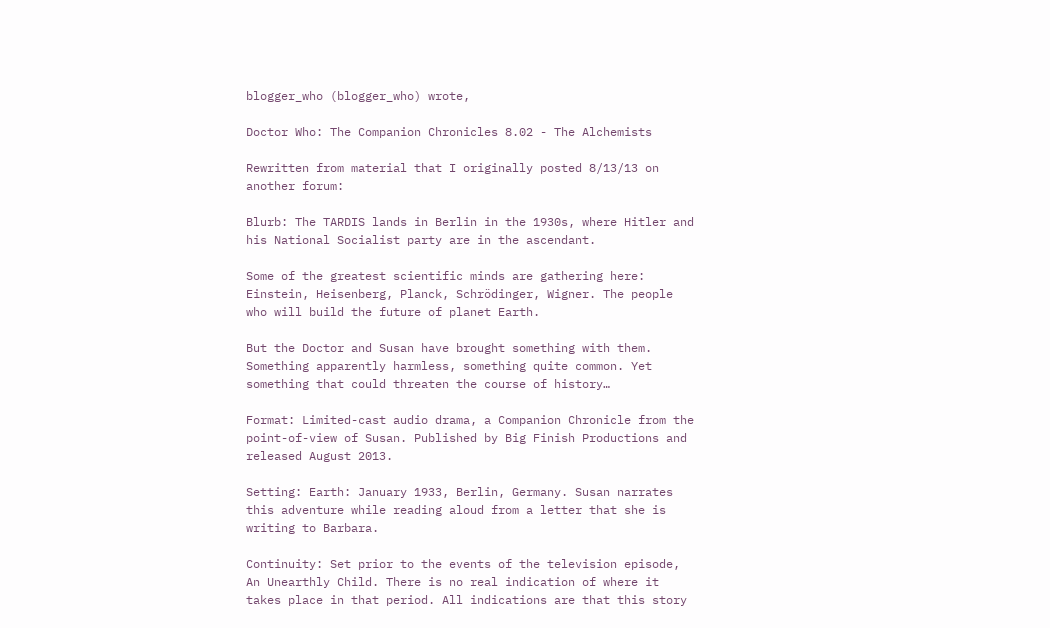blogger_who (blogger_who) wrote,

Doctor Who: The Companion Chronicles 8.02 - The Alchemists

Rewritten from material that I originally posted 8/13/13 on another forum:

Blurb: The TARDIS lands in Berlin in the 1930s, where Hitler and his National Socialist party are in the ascendant.

Some of the greatest scientific minds are gathering here: Einstein, Heisenberg, Planck, Schrödinger, Wigner. The people who will build the future of planet Earth.

But the Doctor and Susan have brought something with them. Something apparently harmless, something quite common. Yet something that could threaten the course of history…

Format: Limited-cast audio drama, a Companion Chronicle from the point-of-view of Susan. Published by Big Finish Productions and released August 2013.

Setting: Earth: January 1933, Berlin, Germany. Susan narrates this adventure while reading aloud from a letter that she is writing to Barbara.

Continuity: Set prior to the events of the television episode, An Unearthly Child. There is no real indication of where it takes place in that period. All indications are that this story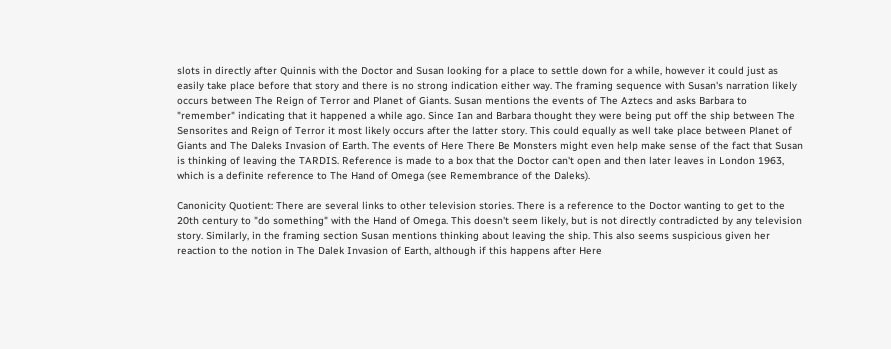slots in directly after Quinnis with the Doctor and Susan looking for a place to settle down for a while, however it could just as easily take place before that story and there is no strong indication either way. The framing sequence with Susan's narration likely occurs between The Reign of Terror and Planet of Giants. Susan mentions the events of The Aztecs and asks Barbara to "remember" indicating that it happened a while ago. Since Ian and Barbara thought they were being put off the ship between The Sensorites and Reign of Terror it most likely occurs after the latter story. This could equally as well take place between Planet of Giants and The Daleks Invasion of Earth. The events of Here There Be Monsters might even help make sense of the fact that Susan is thinking of leaving the TARDIS. Reference is made to a box that the Doctor can't open and then later leaves in London 1963, which is a definite reference to The Hand of Omega (see Remembrance of the Daleks).

Canonicity Quotient: There are several links to other television stories. There is a reference to the Doctor wanting to get to the 20th century to "do something" with the Hand of Omega. This doesn't seem likely, but is not directly contradicted by any television story. Similarly, in the framing section Susan mentions thinking about leaving the ship. This also seems suspicious given her reaction to the notion in The Dalek Invasion of Earth, although if this happens after Here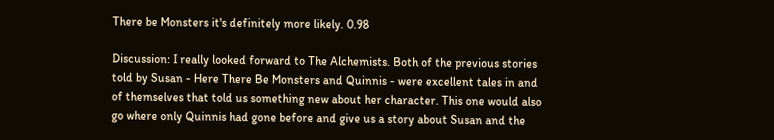There be Monsters it's definitely more likely. 0.98

Discussion: I really looked forward to The Alchemists. Both of the previous stories told by Susan - Here There Be Monsters and Quinnis - were excellent tales in and of themselves that told us something new about her character. This one would also go where only Quinnis had gone before and give us a story about Susan and the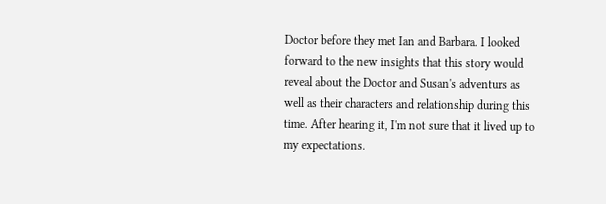Doctor before they met Ian and Barbara. I looked forward to the new insights that this story would reveal about the Doctor and Susan's adventurs as well as their characters and relationship during this time. After hearing it, I'm not sure that it lived up to my expectations.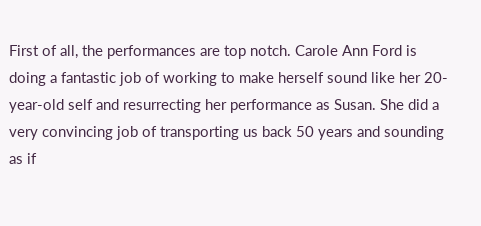First of all, the performances are top notch. Carole Ann Ford is doing a fantastic job of working to make herself sound like her 20-year-old self and resurrecting her performance as Susan. She did a very convincing job of transporting us back 50 years and sounding as if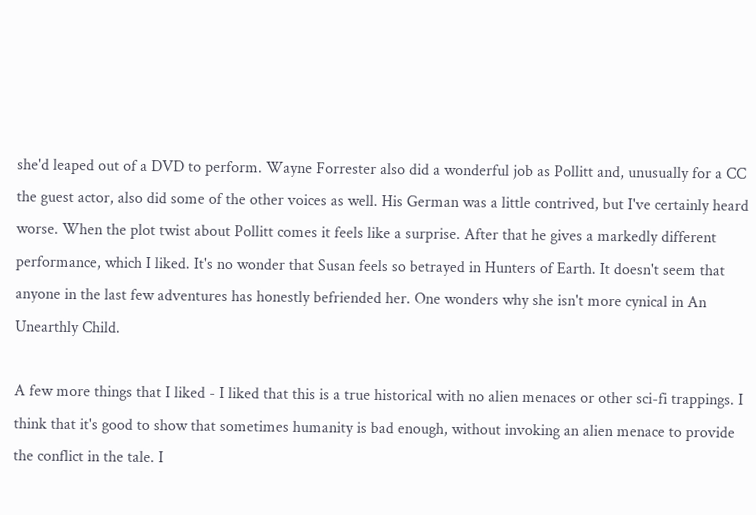she'd leaped out of a DVD to perform. Wayne Forrester also did a wonderful job as Pollitt and, unusually for a CC the guest actor, also did some of the other voices as well. His German was a little contrived, but I've certainly heard worse. When the plot twist about Pollitt comes it feels like a surprise. After that he gives a markedly different performance, which I liked. It's no wonder that Susan feels so betrayed in Hunters of Earth. It doesn't seem that anyone in the last few adventures has honestly befriended her. One wonders why she isn't more cynical in An Unearthly Child.

A few more things that I liked - I liked that this is a true historical with no alien menaces or other sci-fi trappings. I think that it's good to show that sometimes humanity is bad enough, without invoking an alien menace to provide the conflict in the tale. I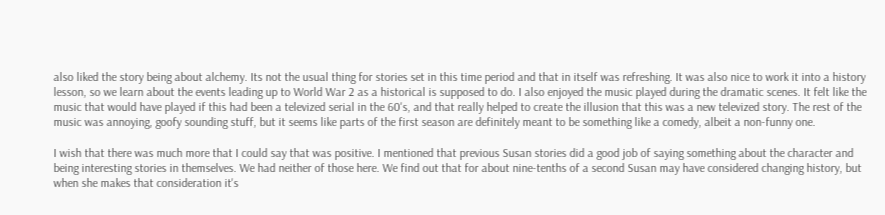also liked the story being about alchemy. Its not the usual thing for stories set in this time period and that in itself was refreshing. It was also nice to work it into a history lesson, so we learn about the events leading up to World War 2 as a historical is supposed to do. I also enjoyed the music played during the dramatic scenes. It felt like the music that would have played if this had been a televized serial in the 60's, and that really helped to create the illusion that this was a new televized story. The rest of the music was annoying, goofy sounding stuff, but it seems like parts of the first season are definitely meant to be something like a comedy, albeit a non-funny one.

I wish that there was much more that I could say that was positive. I mentioned that previous Susan stories did a good job of saying something about the character and being interesting stories in themselves. We had neither of those here. We find out that for about nine-tenths of a second Susan may have considered changing history, but when she makes that consideration it's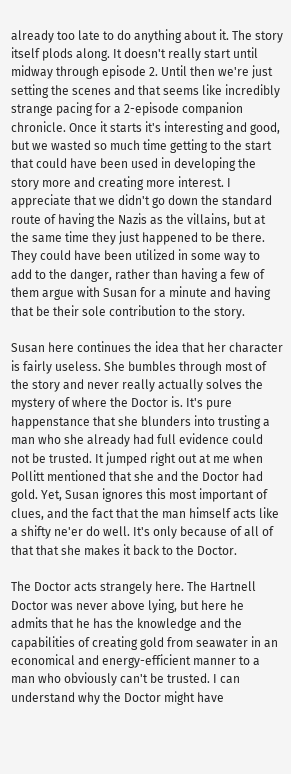already too late to do anything about it. The story itself plods along. It doesn't really start until midway through episode 2. Until then we're just setting the scenes and that seems like incredibly strange pacing for a 2-episode companion chronicle. Once it starts it's interesting and good, but we wasted so much time getting to the start that could have been used in developing the story more and creating more interest. I appreciate that we didn't go down the standard route of having the Nazis as the villains, but at the same time they just happened to be there. They could have been utilized in some way to add to the danger, rather than having a few of them argue with Susan for a minute and having that be their sole contribution to the story.

Susan here continues the idea that her character is fairly useless. She bumbles through most of the story and never really actually solves the mystery of where the Doctor is. It's pure happenstance that she blunders into trusting a man who she already had full evidence could not be trusted. It jumped right out at me when Pollitt mentioned that she and the Doctor had gold. Yet, Susan ignores this most important of clues, and the fact that the man himself acts like a shifty ne'er do well. It's only because of all of that that she makes it back to the Doctor.

The Doctor acts strangely here. The Hartnell Doctor was never above lying, but here he admits that he has the knowledge and the capabilities of creating gold from seawater in an economical and energy-efficient manner to a man who obviously can't be trusted. I can understand why the Doctor might have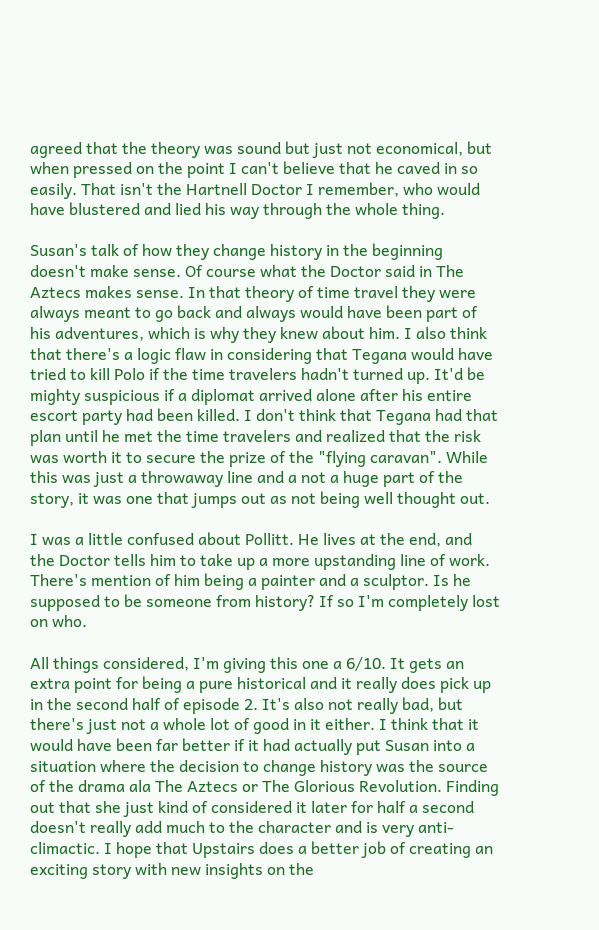agreed that the theory was sound but just not economical, but when pressed on the point I can't believe that he caved in so easily. That isn't the Hartnell Doctor I remember, who would have blustered and lied his way through the whole thing.

Susan's talk of how they change history in the beginning doesn't make sense. Of course what the Doctor said in The Aztecs makes sense. In that theory of time travel they were always meant to go back and always would have been part of his adventures, which is why they knew about him. I also think that there's a logic flaw in considering that Tegana would have tried to kill Polo if the time travelers hadn't turned up. It'd be mighty suspicious if a diplomat arrived alone after his entire escort party had been killed. I don't think that Tegana had that plan until he met the time travelers and realized that the risk was worth it to secure the prize of the "flying caravan". While this was just a throwaway line and a not a huge part of the story, it was one that jumps out as not being well thought out.

I was a little confused about Pollitt. He lives at the end, and the Doctor tells him to take up a more upstanding line of work. There's mention of him being a painter and a sculptor. Is he supposed to be someone from history? If so I'm completely lost on who.

All things considered, I'm giving this one a 6/10. It gets an extra point for being a pure historical and it really does pick up in the second half of episode 2. It's also not really bad, but there's just not a whole lot of good in it either. I think that it would have been far better if it had actually put Susan into a situation where the decision to change history was the source of the drama ala The Aztecs or The Glorious Revolution. Finding out that she just kind of considered it later for half a second doesn't really add much to the character and is very anti-climactic. I hope that Upstairs does a better job of creating an exciting story with new insights on the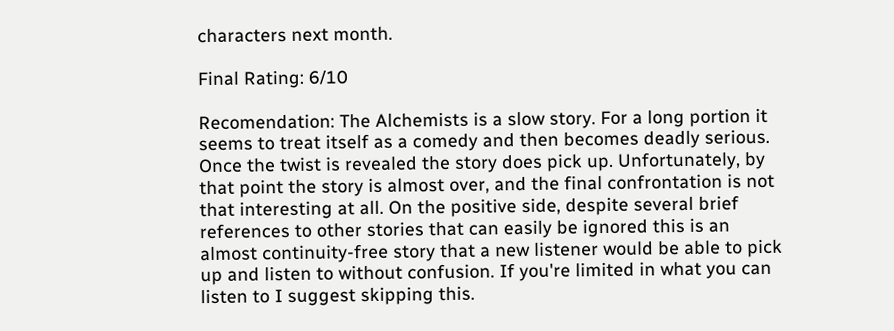characters next month.

Final Rating: 6/10

Recomendation: The Alchemists is a slow story. For a long portion it seems to treat itself as a comedy and then becomes deadly serious. Once the twist is revealed the story does pick up. Unfortunately, by that point the story is almost over, and the final confrontation is not that interesting at all. On the positive side, despite several brief references to other stories that can easily be ignored this is an almost continuity-free story that a new listener would be able to pick up and listen to without confusion. If you're limited in what you can listen to I suggest skipping this.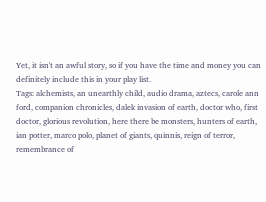Yet, it isn't an awful story, so if you have the time and money you can definitely include this in your play list.
Tags: alchemists, an unearthly child, audio drama, aztecs, carole ann ford, companion chronicles, dalek invasion of earth, doctor who, first doctor, glorious revolution, here there be monsters, hunters of earth, ian potter, marco polo, planet of giants, quinnis, reign of terror, remembrance of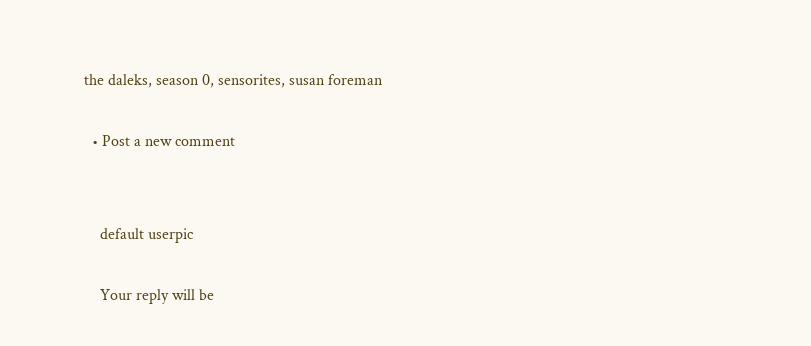the daleks, season 0, sensorites, susan foreman

  • Post a new comment


    default userpic

    Your reply will be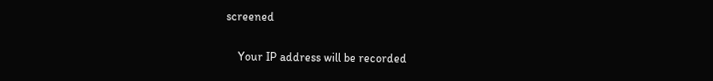screened

    Your IP address will be recorded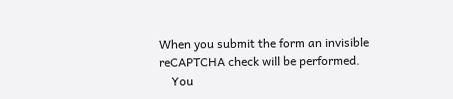When you submit the form an invisible reCAPTCHA check will be performed.
    You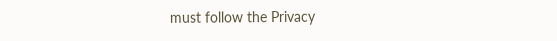must follow the Privacy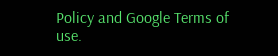Policy and Google Terms of use.